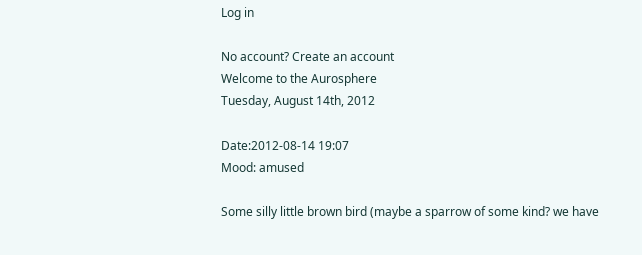Log in

No account? Create an account
Welcome to the Aurosphere
Tuesday, August 14th, 2012

Date:2012-08-14 19:07
Mood: amused

Some silly little brown bird (maybe a sparrow of some kind? we have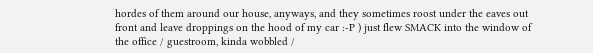hordes of them around our house, anyways, and they sometimes roost under the eaves out front and leave droppings on the hood of my car :-P ) just flew SMACK into the window of the office / guestroom, kinda wobbled /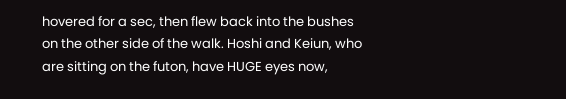hovered for a sec, then flew back into the bushes on the other side of the walk. Hoshi and Keiun, who are sitting on the futon, have HUGE eyes now,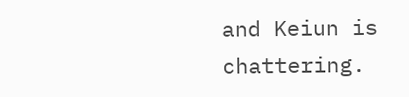and Keiun is chattering.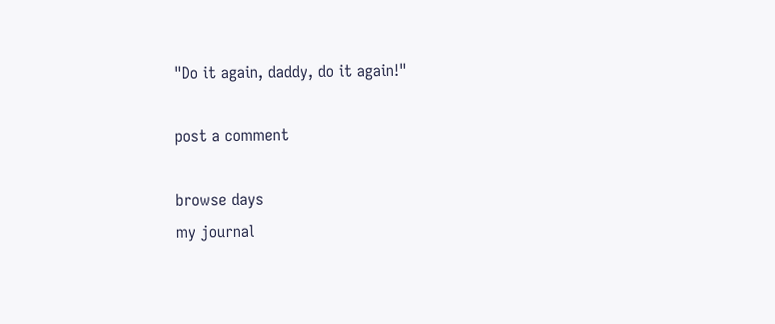"Do it again, daddy, do it again!"

post a comment

browse days
my journal